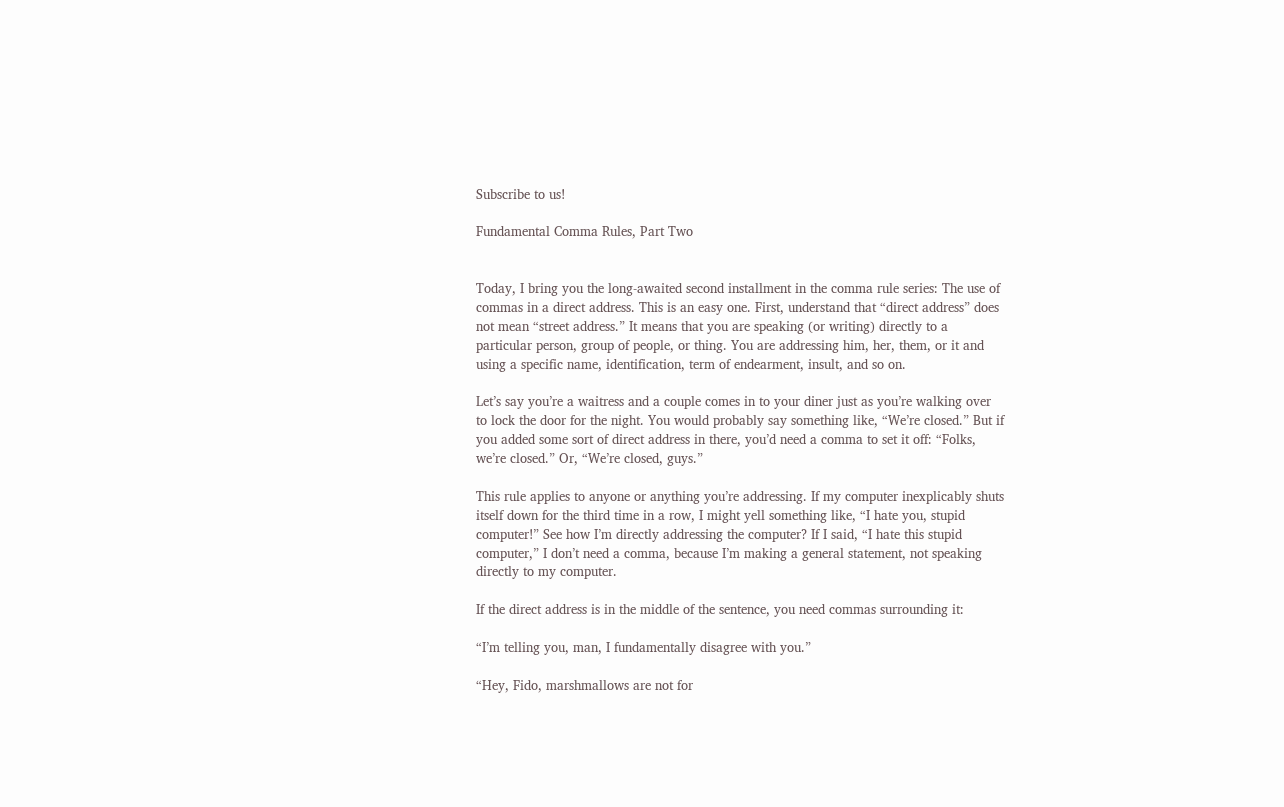Subscribe to us!

Fundamental Comma Rules, Part Two


Today, I bring you the long-awaited second installment in the comma rule series: The use of commas in a direct address. This is an easy one. First, understand that “direct address” does not mean “street address.” It means that you are speaking (or writing) directly to a particular person, group of people, or thing. You are addressing him, her, them, or it and using a specific name, identification, term of endearment, insult, and so on.

Let’s say you’re a waitress and a couple comes in to your diner just as you’re walking over to lock the door for the night. You would probably say something like, “We’re closed.” But if you added some sort of direct address in there, you’d need a comma to set it off: “Folks, we’re closed.” Or, “We’re closed, guys.”

This rule applies to anyone or anything you’re addressing. If my computer inexplicably shuts itself down for the third time in a row, I might yell something like, “I hate you, stupid computer!” See how I’m directly addressing the computer? If I said, “I hate this stupid computer,” I don’t need a comma, because I’m making a general statement, not speaking directly to my computer.

If the direct address is in the middle of the sentence, you need commas surrounding it:

“I’m telling you, man, I fundamentally disagree with you.”

“Hey, Fido, marshmallows are not for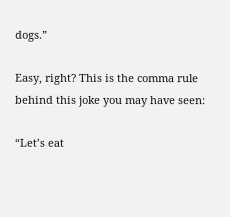dogs.”

Easy, right? This is the comma rule behind this joke you may have seen:

“Let’s eat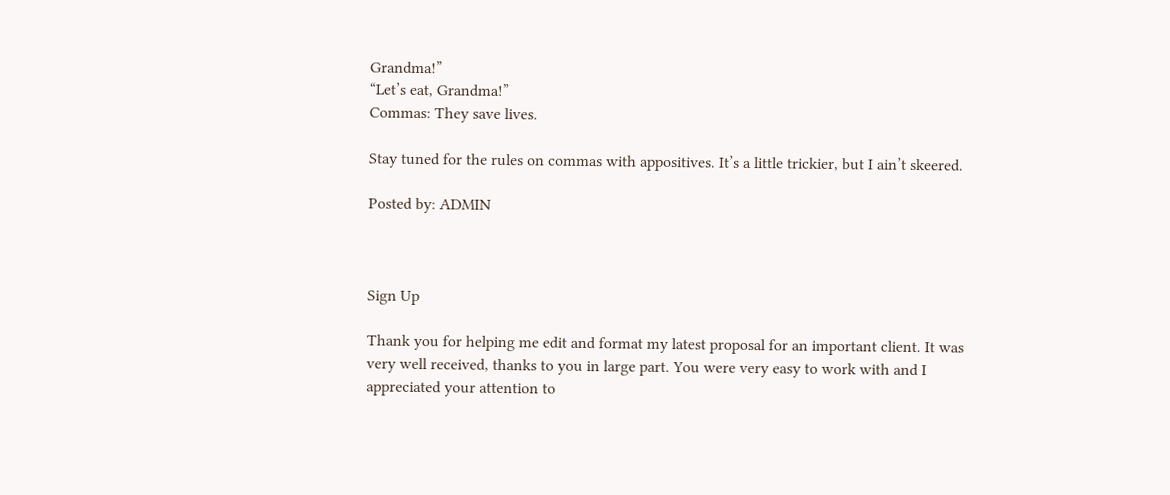Grandma!”
“Let’s eat, Grandma!”
Commas: They save lives.

Stay tuned for the rules on commas with appositives. It’s a little trickier, but I ain’t skeered.

Posted by: ADMIN



Sign Up

Thank you for helping me edit and format my latest proposal for an important client. It was very well received, thanks to you in large part. You were very easy to work with and I appreciated your attention to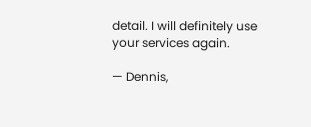detail. I will definitely use your services again.

— Dennis,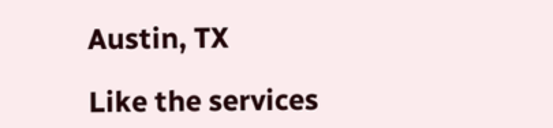Austin, TX

Like the services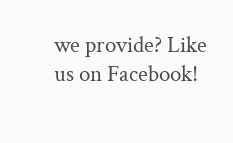we provide? Like us on Facebook!